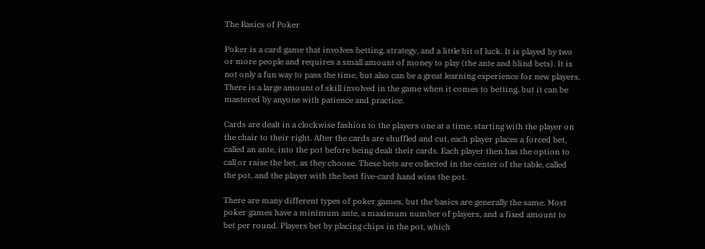The Basics of Poker

Poker is a card game that involves betting, strategy, and a little bit of luck. It is played by two or more people and requires a small amount of money to play (the ante and blind bets). It is not only a fun way to pass the time, but also can be a great learning experience for new players. There is a large amount of skill involved in the game when it comes to betting, but it can be mastered by anyone with patience and practice.

Cards are dealt in a clockwise fashion to the players one at a time, starting with the player on the chair to their right. After the cards are shuffled and cut, each player places a forced bet, called an ante, into the pot before being dealt their cards. Each player then has the option to call or raise the bet, as they choose. These bets are collected in the center of the table, called the pot, and the player with the best five-card hand wins the pot.

There are many different types of poker games, but the basics are generally the same. Most poker games have a minimum ante, a maximum number of players, and a fixed amount to bet per round. Players bet by placing chips in the pot, which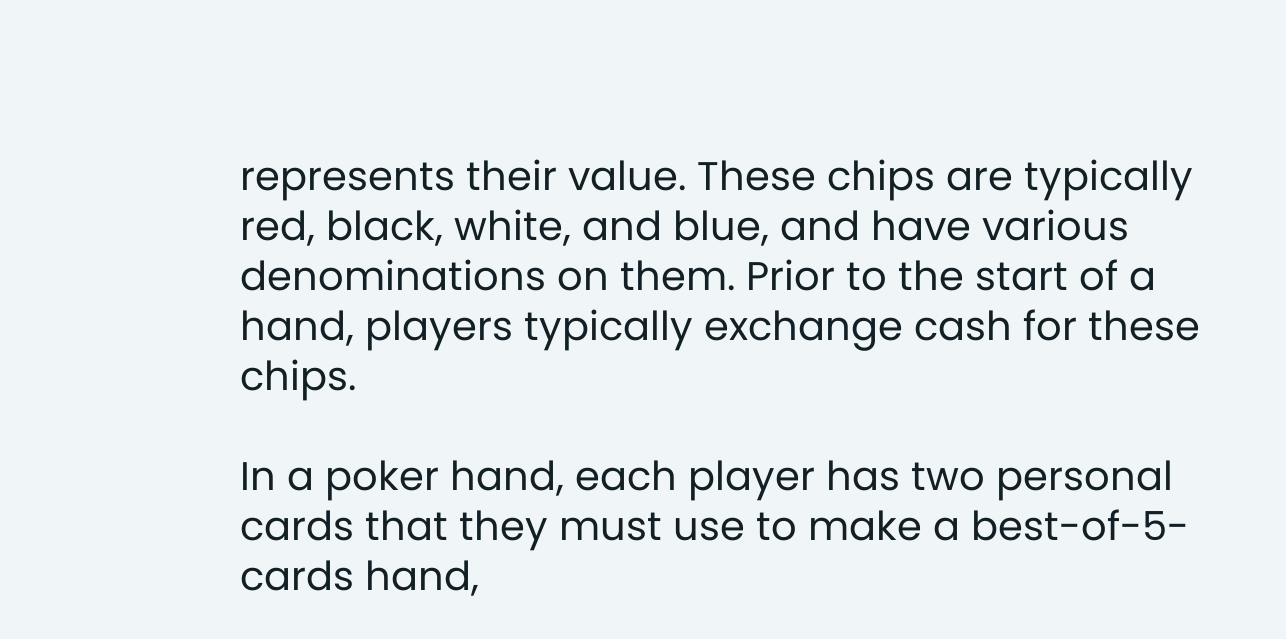represents their value. These chips are typically red, black, white, and blue, and have various denominations on them. Prior to the start of a hand, players typically exchange cash for these chips.

In a poker hand, each player has two personal cards that they must use to make a best-of-5-cards hand,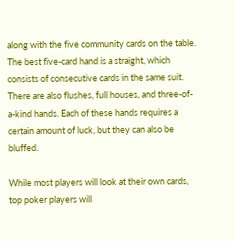along with the five community cards on the table. The best five-card hand is a straight, which consists of consecutive cards in the same suit. There are also flushes, full houses, and three-of-a-kind hands. Each of these hands requires a certain amount of luck, but they can also be bluffed.

While most players will look at their own cards, top poker players will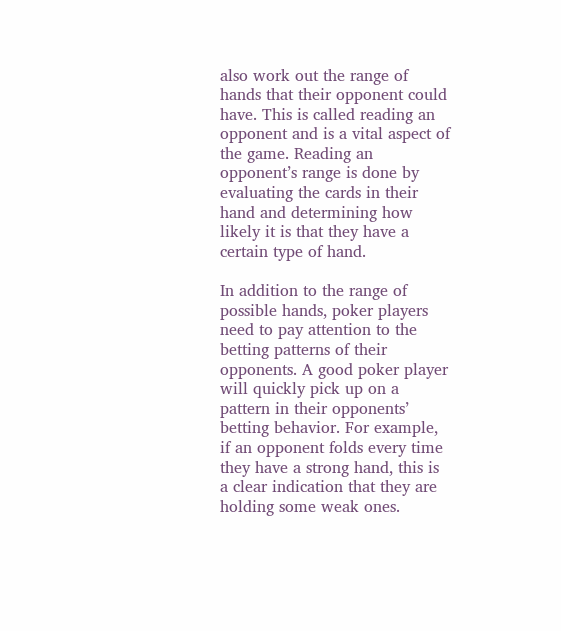also work out the range of hands that their opponent could have. This is called reading an opponent and is a vital aspect of the game. Reading an opponent’s range is done by evaluating the cards in their hand and determining how likely it is that they have a certain type of hand.

In addition to the range of possible hands, poker players need to pay attention to the betting patterns of their opponents. A good poker player will quickly pick up on a pattern in their opponents’ betting behavior. For example, if an opponent folds every time they have a strong hand, this is a clear indication that they are holding some weak ones.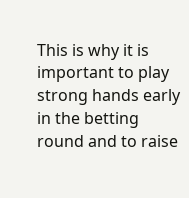This is why it is important to play strong hands early in the betting round and to raise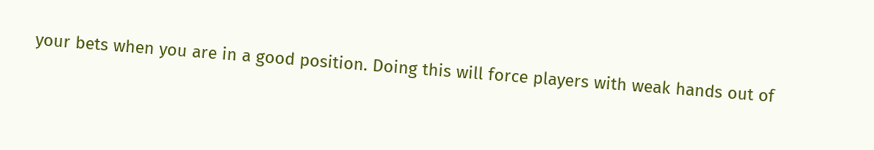your bets when you are in a good position. Doing this will force players with weak hands out of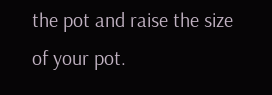the pot and raise the size of your pot.